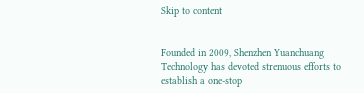Skip to content


Founded in 2009, Shenzhen Yuanchuang Technology has devoted strenuous efforts to establish a one-stop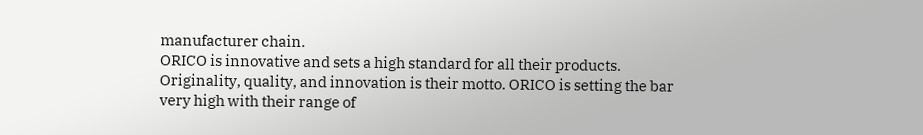manufacturer chain.
ORICO is innovative and sets a high standard for all their products. Originality, quality, and innovation is their motto. ORICO is setting the bar very high with their range of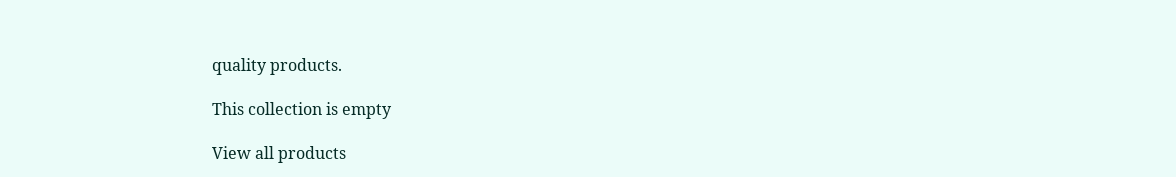quality products.

This collection is empty

View all products